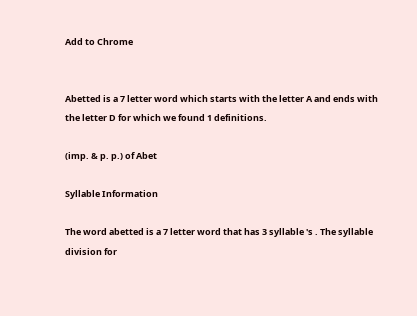Add to Chrome


Abetted is a 7 letter word which starts with the letter A and ends with the letter D for which we found 1 definitions.

(imp. & p. p.) of Abet

Syllable Information

The word abetted is a 7 letter word that has 3 syllable 's . The syllable division for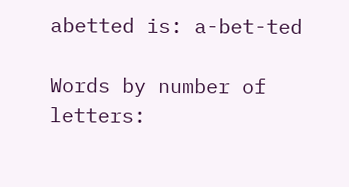abetted is: a-bet-ted

Words by number of letters: